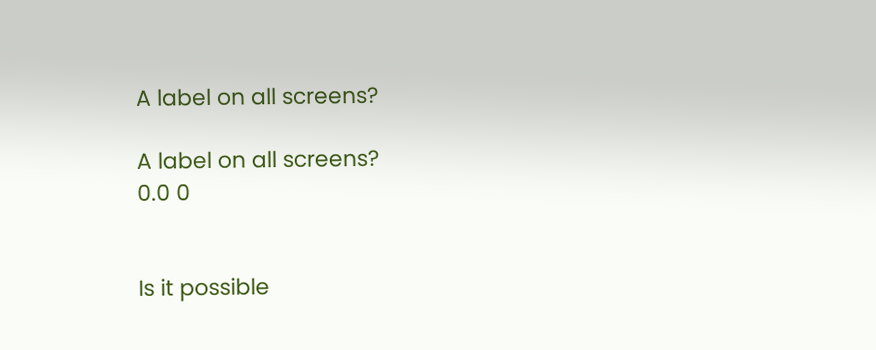A label on all screens?

A label on all screens?
0.0 0


Is it possible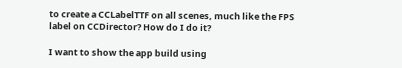to create a CCLabelTTF on all scenes, much like the FPS label on CCDirector? How do I do it?

I want to show the app build using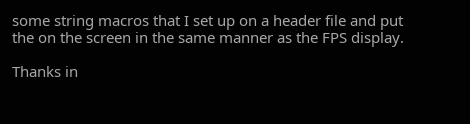some string macros that I set up on a header file and put the on the screen in the same manner as the FPS display.

Thanks in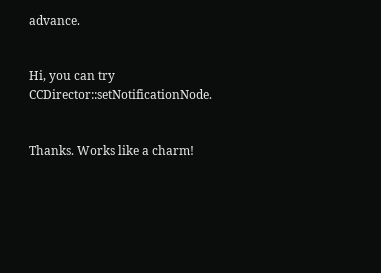advance.


Hi, you can try CCDirector::setNotificationNode.


Thanks. Works like a charm!